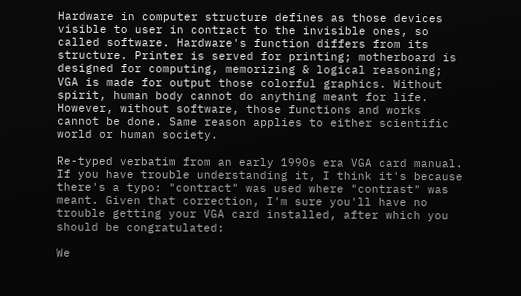Hardware in computer structure defines as those devices visible to user in contract to the invisible ones, so called software. Hardware's function differs from its structure. Printer is served for printing; motherboard is designed for computing, memorizing & logical reasoning; VGA is made for output those colorful graphics. Without spirit, human body cannot do anything meant for life. However, without software, those functions and works cannot be done. Same reason applies to either scientific world or human society.

Re-typed verbatim from an early 1990s era VGA card manual. If you have trouble understanding it, I think it's because there's a typo: "contract" was used where "contrast" was meant. Given that correction, I'm sure you'll have no trouble getting your VGA card installed, after which you should be congratulated:

We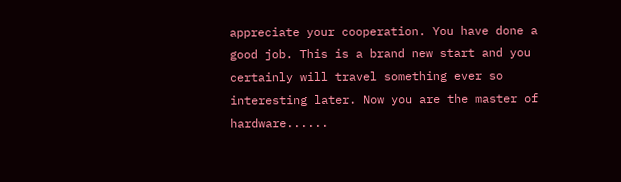appreciate your cooperation. You have done a good job. This is a brand new start and you certainly will travel something ever so interesting later. Now you are the master of hardware......